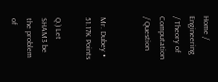Home / Engineering / Theory of Computation / Question


Mr. Dubey • 51.17K Points

Q.) Let SHAM3 be the problem of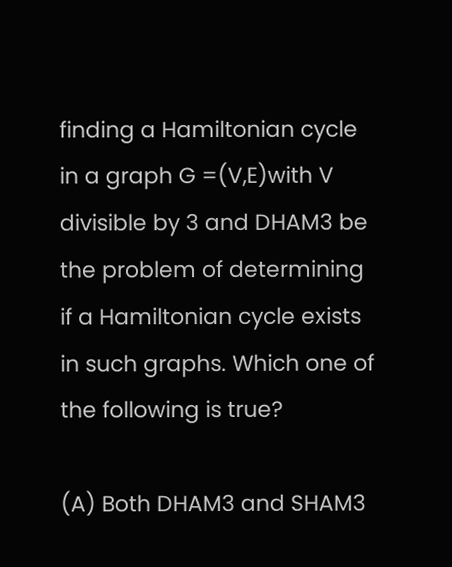finding a Hamiltonian cycle in a graph G =(V,E)with V divisible by 3 and DHAM3 be the problem of determining if a Hamiltonian cycle exists in such graphs. Which one of the following is true?

(A) Both DHAM3 and SHAM3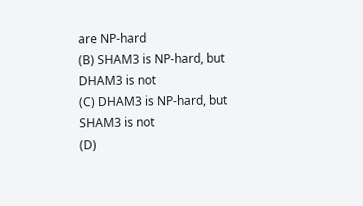are NP-hard
(B) SHAM3 is NP-hard, but DHAM3 is not
(C) DHAM3 is NP-hard, but SHAM3 is not
(D)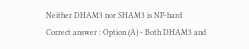Neither DHAM3 nor SHAM3 is NP-hard
Correct answer : Option (A) - Both DHAM3 and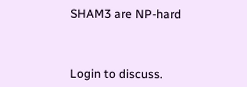SHAM3 are NP-hard



Login to discuss.